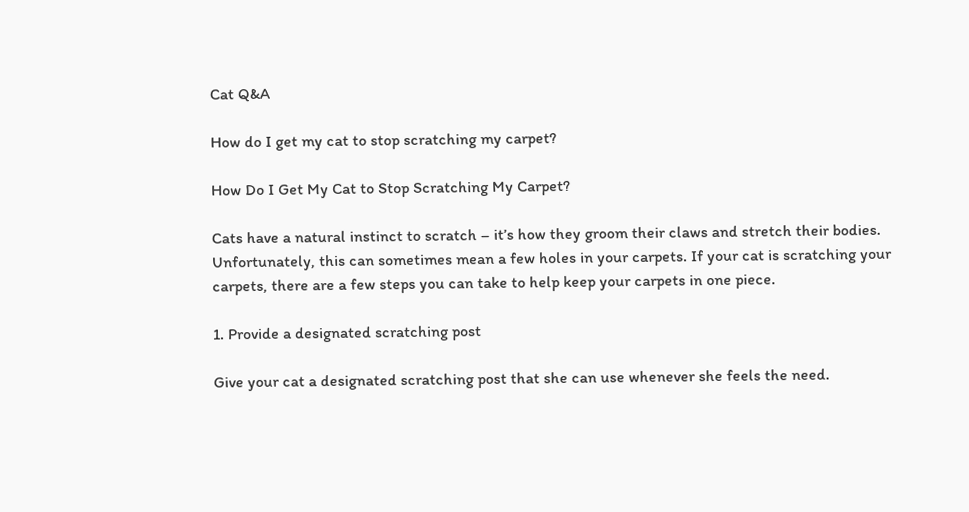Cat Q&A

How do I get my cat to stop scratching my carpet?

How Do I Get My Cat to Stop Scratching My Carpet?

Cats have a natural instinct to scratch – it’s how they groom their claws and stretch their bodies. Unfortunately, this can sometimes mean a few holes in your carpets. If your cat is scratching your carpets, there are a few steps you can take to help keep your carpets in one piece.

1. Provide a designated scratching post

Give your cat a designated scratching post that she can use whenever she feels the need.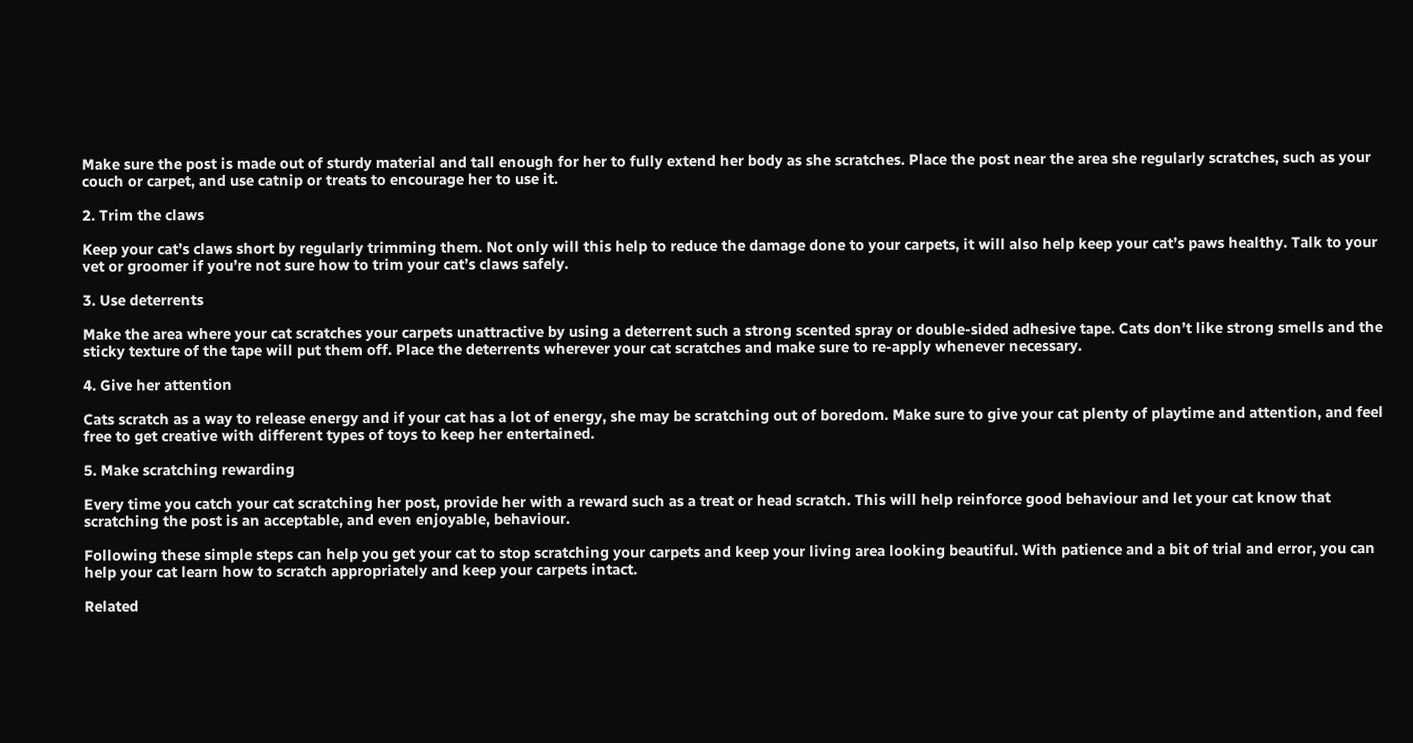Make sure the post is made out of sturdy material and tall enough for her to fully extend her body as she scratches. Place the post near the area she regularly scratches, such as your couch or carpet, and use catnip or treats to encourage her to use it.

2. Trim the claws

Keep your cat’s claws short by regularly trimming them. Not only will this help to reduce the damage done to your carpets, it will also help keep your cat’s paws healthy. Talk to your vet or groomer if you’re not sure how to trim your cat’s claws safely.

3. Use deterrents

Make the area where your cat scratches your carpets unattractive by using a deterrent such a strong scented spray or double-sided adhesive tape. Cats don’t like strong smells and the sticky texture of the tape will put them off. Place the deterrents wherever your cat scratches and make sure to re-apply whenever necessary.

4. Give her attention

Cats scratch as a way to release energy and if your cat has a lot of energy, she may be scratching out of boredom. Make sure to give your cat plenty of playtime and attention, and feel free to get creative with different types of toys to keep her entertained.

5. Make scratching rewarding

Every time you catch your cat scratching her post, provide her with a reward such as a treat or head scratch. This will help reinforce good behaviour and let your cat know that scratching the post is an acceptable, and even enjoyable, behaviour.

Following these simple steps can help you get your cat to stop scratching your carpets and keep your living area looking beautiful. With patience and a bit of trial and error, you can help your cat learn how to scratch appropriately and keep your carpets intact.

Related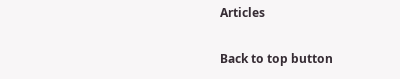Articles

Back to top button